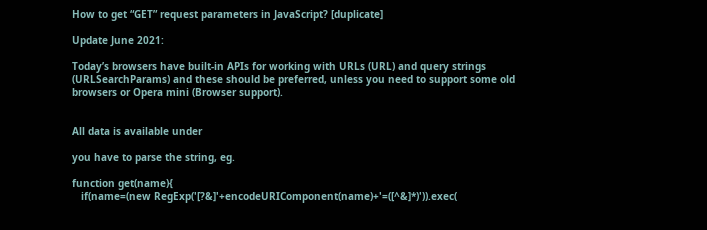How to get “GET” request parameters in JavaScript? [duplicate]

Update June 2021:

Today’s browsers have built-in APIs for working with URLs (URL) and query strings (URLSearchParams) and these should be preferred, unless you need to support some old browsers or Opera mini (Browser support).


All data is available under

you have to parse the string, eg.

function get(name){
   if(name=(new RegExp('[?&]'+encodeURIComponent(name)+'=([^&]*)')).exec(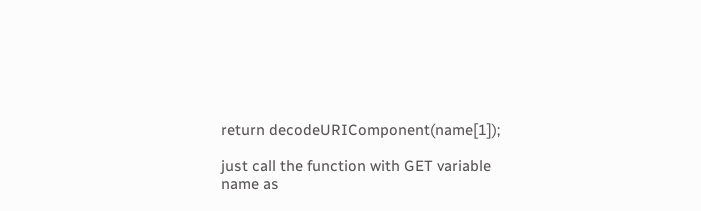return decodeURIComponent(name[1]);

just call the function with GET variable name as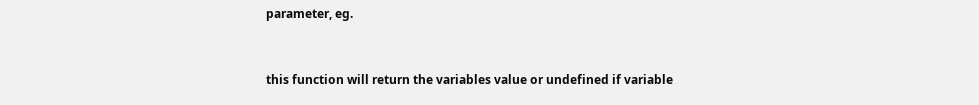parameter, eg.


this function will return the variables value or undefined if variable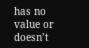has no value or doesn’t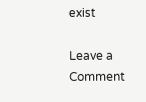exist

Leave a Comment